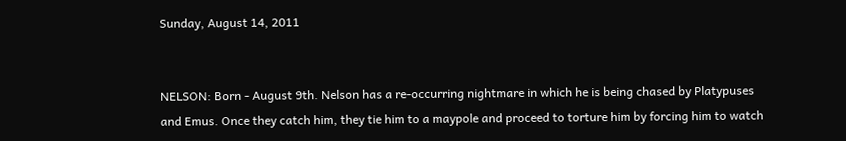Sunday, August 14, 2011


NELSON: Born - August 9th. Nelson has a re-occurring nightmare in which he is being chased by Platypuses and Emus. Once they catch him, they tie him to a maypole and proceed to torture him by forcing him to watch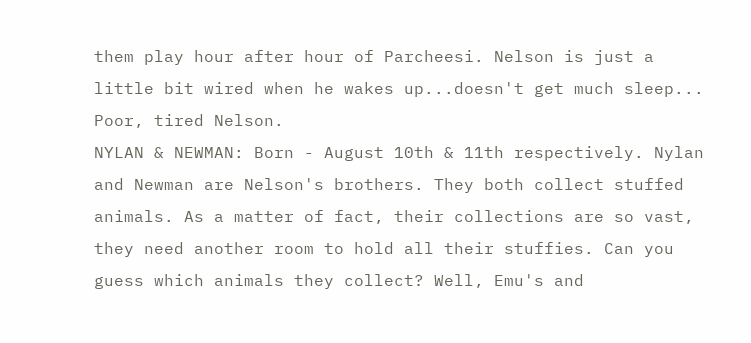them play hour after hour of Parcheesi. Nelson is just a little bit wired when he wakes up...doesn't get much sleep... Poor, tired Nelson.
NYLAN & NEWMAN: Born - August 10th & 11th respectively. Nylan and Newman are Nelson's brothers. They both collect stuffed animals. As a matter of fact, their collections are so vast, they need another room to hold all their stuffies. Can you guess which animals they collect? Well, Emu's and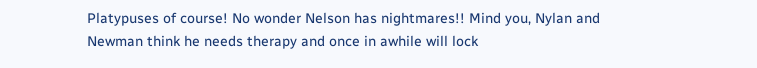Platypuses of course! No wonder Nelson has nightmares!! Mind you, Nylan and Newman think he needs therapy and once in awhile will lock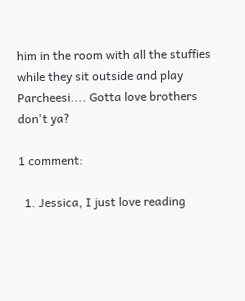him in the room with all the stuffies while they sit outside and play Parcheesi.... Gotta love brothers don't ya?

1 comment:

  1. Jessica, I just love reading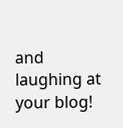and laughing at your blog!